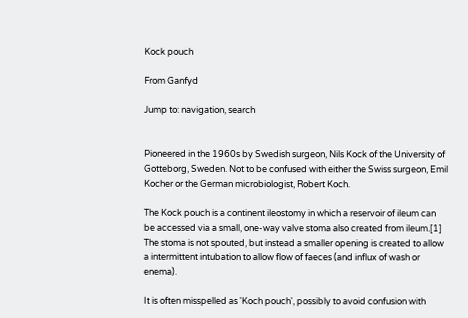Kock pouch

From Ganfyd

Jump to: navigation, search


Pioneered in the 1960s by Swedish surgeon, Nils Kock of the University of Gotteborg, Sweden. Not to be confused with either the Swiss surgeon, Emil Kocher or the German microbiologist, Robert Koch.

The Kock pouch is a continent ileostomy in which a reservoir of ileum can be accessed via a small, one-way valve stoma also created from ileum.[1] The stoma is not spouted, but instead a smaller opening is created to allow a intermittent intubation to allow flow of faeces (and influx of wash or enema).

It is often misspelled as 'Koch pouch', possibly to avoid confusion with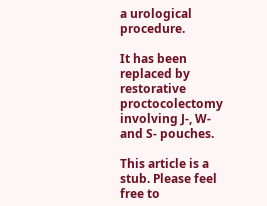a urological procedure.

It has been replaced by restorative proctocolectomy involving J-, W- and S- pouches.

This article is a stub. Please feel free to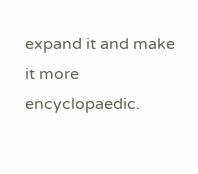expand it and make it more encyclopaedic.